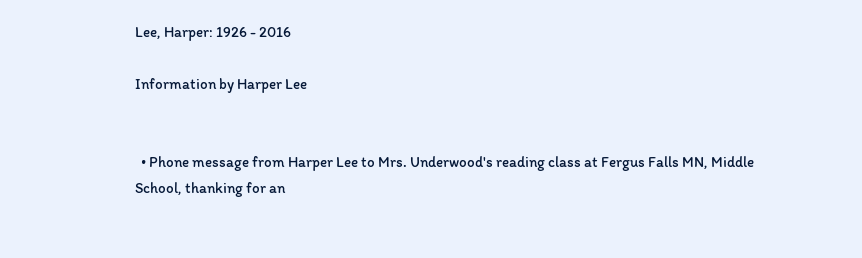Lee, Harper: 1926 - 2016

Information by Harper Lee


  • Phone message from Harper Lee to Mrs. Underwood's reading class at Fergus Falls MN, Middle School, thanking for an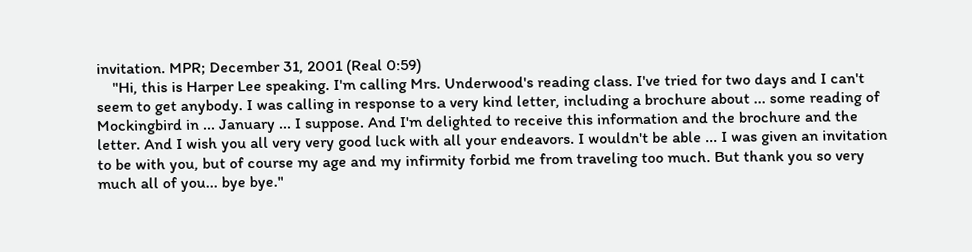invitation. MPR; December 31, 2001 (Real 0:59)
    "Hi, this is Harper Lee speaking. I'm calling Mrs. Underwood's reading class. I've tried for two days and I can't seem to get anybody. I was calling in response to a very kind letter, including a brochure about ... some reading of Mockingbird in ... January ... I suppose. And I'm delighted to receive this information and the brochure and the letter. And I wish you all very very good luck with all your endeavors. I wouldn't be able ... I was given an invitation to be with you, but of course my age and my infirmity forbid me from traveling too much. But thank you so very much all of you... bye bye."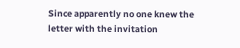Since apparently no one knew the letter with the invitation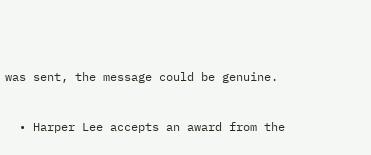was sent, the message could be genuine.


  • Harper Lee accepts an award from the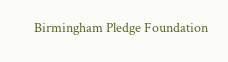Birmingham Pledge Foundation